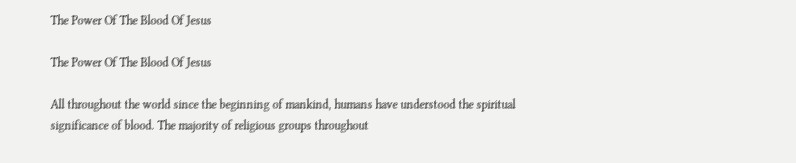The Power Of The Blood Of Jesus

The Power Of The Blood Of Jesus

All throughout the world since the beginning of mankind, humans have understood the spiritual significance of blood. The majority of religious groups throughout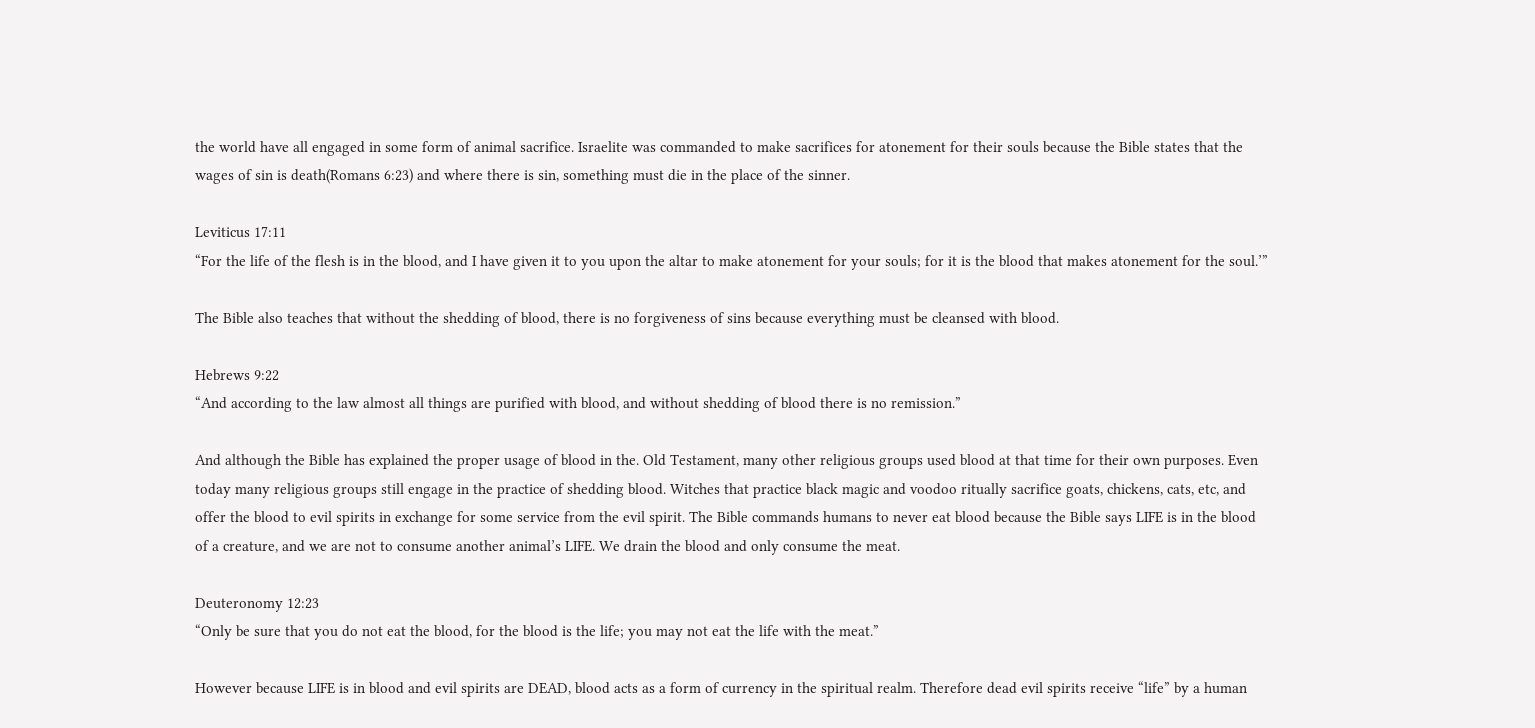the world have all engaged in some form of animal sacrifice. Israelite was commanded to make sacrifices for atonement for their souls because the Bible states that the wages of sin is death(Romans 6:23) and where there is sin, something must die in the place of the sinner.

Leviticus 17:11
“For the life of the flesh is in the blood, and I have given it to you upon the altar to make atonement for your souls; for it is the blood that makes atonement for the soul.’”

The Bible also teaches that without the shedding of blood, there is no forgiveness of sins because everything must be cleansed with blood.

Hebrews 9:22
“And according to the law almost all things are purified with blood, and without shedding of blood there is no remission.”

And although the Bible has explained the proper usage of blood in the. Old Testament, many other religious groups used blood at that time for their own purposes. Even today many religious groups still engage in the practice of shedding blood. Witches that practice black magic and voodoo ritually sacrifice goats, chickens, cats, etc, and offer the blood to evil spirits in exchange for some service from the evil spirit. The Bible commands humans to never eat blood because the Bible says LIFE is in the blood of a creature, and we are not to consume another animal’s LIFE. We drain the blood and only consume the meat.

Deuteronomy 12:23
“Only be sure that you do not eat the blood, for the blood is the life; you may not eat the life with the meat.”

However because LIFE is in blood and evil spirits are DEAD, blood acts as a form of currency in the spiritual realm. Therefore dead evil spirits receive “life” by a human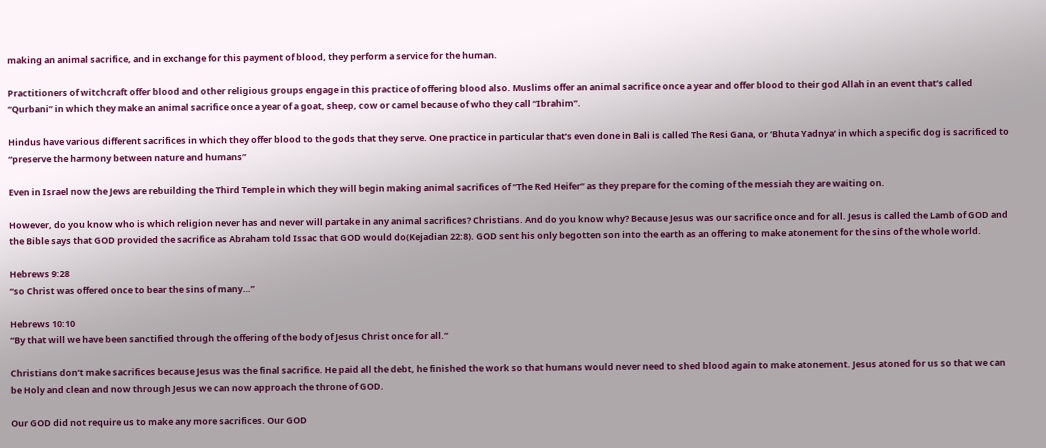making an animal sacrifice, and in exchange for this payment of blood, they perform a service for the human.

Practitioners of witchcraft offer blood and other religious groups engage in this practice of offering blood also. Muslims offer an animal sacrifice once a year and offer blood to their god Allah in an event that’s called “Qurbani” in which they make an animal sacrifice once a year of a goat, sheep, cow or camel because of who they call “Ibrahim”.

Hindus have various different sacrifices in which they offer blood to the gods that they serve. One practice in particular that’s even done in Bali is called The Resi Gana, or ‘Bhuta Yadnya’ in which a specific dog is sacrificed to “preserve the harmony between nature and humans”

Even in Israel now the Jews are rebuilding the Third Temple in which they will begin making animal sacrifices of “The Red Heifer” as they prepare for the coming of the messiah they are waiting on.

However, do you know who is which religion never has and never will partake in any animal sacrifices? Christians. And do you know why? Because Jesus was our sacrifice once and for all. Jesus is called the Lamb of GOD and the Bible says that GOD provided the sacrifice as Abraham told Issac that GOD would do(Kejadian 22:8). GOD sent his only begotten son into the earth as an offering to make atonement for the sins of the whole world.

Hebrews 9:28
“so Christ was offered once to bear the sins of many…”

Hebrews 10:10
“By that will we have been sanctified through the offering of the body of Jesus Christ once for all.”

Christians don’t make sacrifices because Jesus was the final sacrifice. He paid all the debt, he finished the work so that humans would never need to shed blood again to make atonement. Jesus atoned for us so that we can be Holy and clean and now through Jesus we can now approach the throne of GOD.

Our GOD did not require us to make any more sacrifices. Our GOD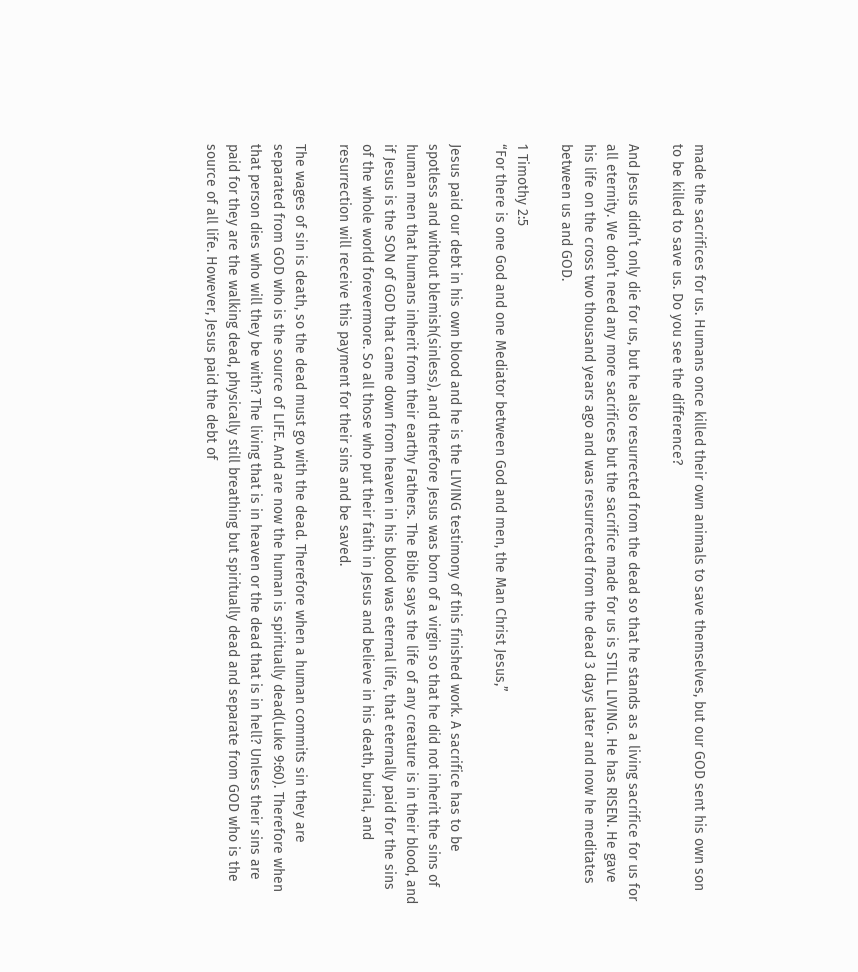made the sacrifices for us. Humans once killed their own animals to save themselves, but our GOD sent his own son to be killed to save us. Do you see the difference?

And Jesus didn’t only die for us, but he also resurrected from the dead so that he stands as a living sacrifice for us for all eternity. We don’t need any more sacrifices but the sacrifice made for us is STILL LIVING. He has RISEN. He gave his life on the cross two thousand years ago and was resurrected from the dead 3 days later and now he meditates between us and GOD.

1 Timothy 2:5
“For there is one God and one Mediator between God and men, the Man Christ Jesus,”

Jesus paid our debt in his own blood and he is the LIVING testimony of this finished work. A sacrifice has to be spotless and without blemish(sinless), and therefore Jesus was born of a virgin so that he did not inherit the sins of human men that humans inherit from their earthy Fathers. The Bible says the life of any creature is in their blood, and if Jesus is the SON of GOD that came down from heaven in his blood was eternal life, that eternally paid for the sins of the whole world forevermore. So all those who put their faith in Jesus and believe in his death, burial, and resurrection will receive this payment for their sins and be saved.

The wages of sin is death, so the dead must go with the dead. Therefore when a human commits sin they are separated from GOD who is the source of LIFE. And are now the human is spiritually dead(Luke 9:60). Therefore when that person dies who will they be with? The living that is in heaven or the dead that is in hell? Unless their sins are paid for they are the walking dead, physically still breathing but spiritually dead and separate from GOD who is the source of all life. However, Jesus paid the debt of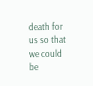death for us so that we could be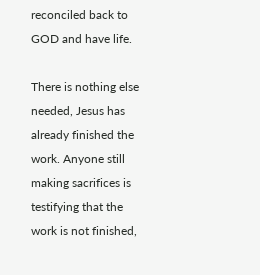reconciled back to GOD and have life.

There is nothing else needed, Jesus has already finished the work. Anyone still making sacrifices is testifying that the work is not finished,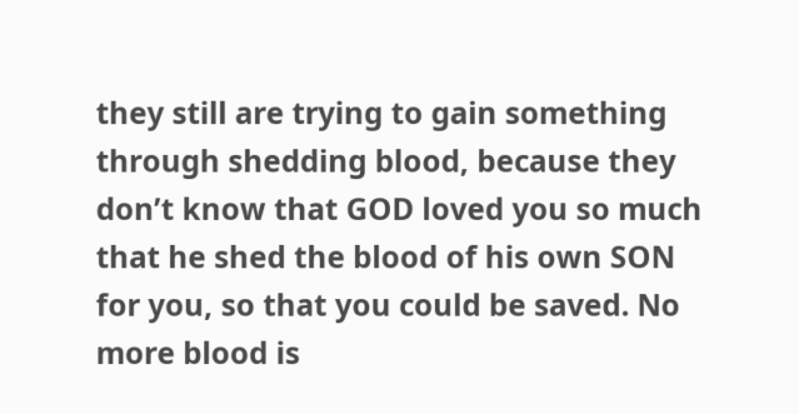they still are trying to gain something through shedding blood, because they don’t know that GOD loved you so much that he shed the blood of his own SON for you, so that you could be saved. No more blood is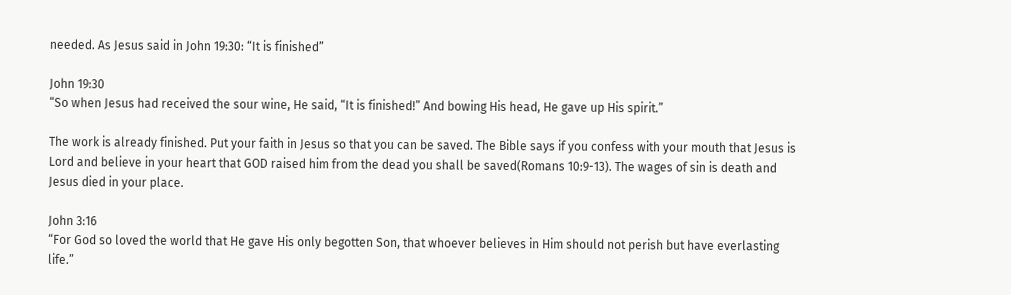needed. As Jesus said in John 19:30: “It is finished”

John 19:30
“So when Jesus had received the sour wine, He said, “It is finished!” And bowing His head, He gave up His spirit.”

The work is already finished. Put your faith in Jesus so that you can be saved. The Bible says if you confess with your mouth that Jesus is Lord and believe in your heart that GOD raised him from the dead you shall be saved(Romans 10:9-13). The wages of sin is death and Jesus died in your place.

John 3:16
“For God so loved the world that He gave His only begotten Son, that whoever believes in Him should not perish but have everlasting life.”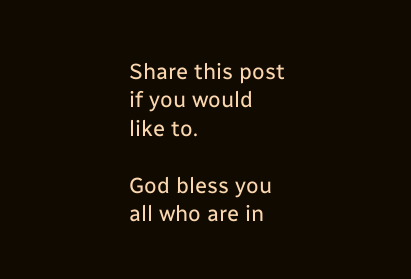Share this post if you would like to.

God bless you all who are in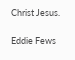Christ Jesus.

Eddie Fews